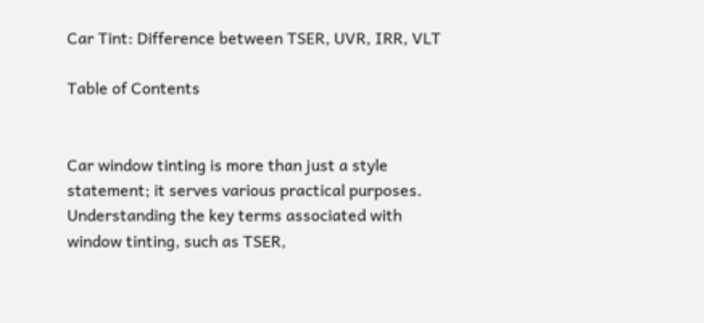Car Tint: Difference between TSER, UVR, IRR, VLT

Table of Contents


Car window tinting is more than just a style statement; it serves various practical purposes. Understanding the key terms associated with window tinting, such as TSER,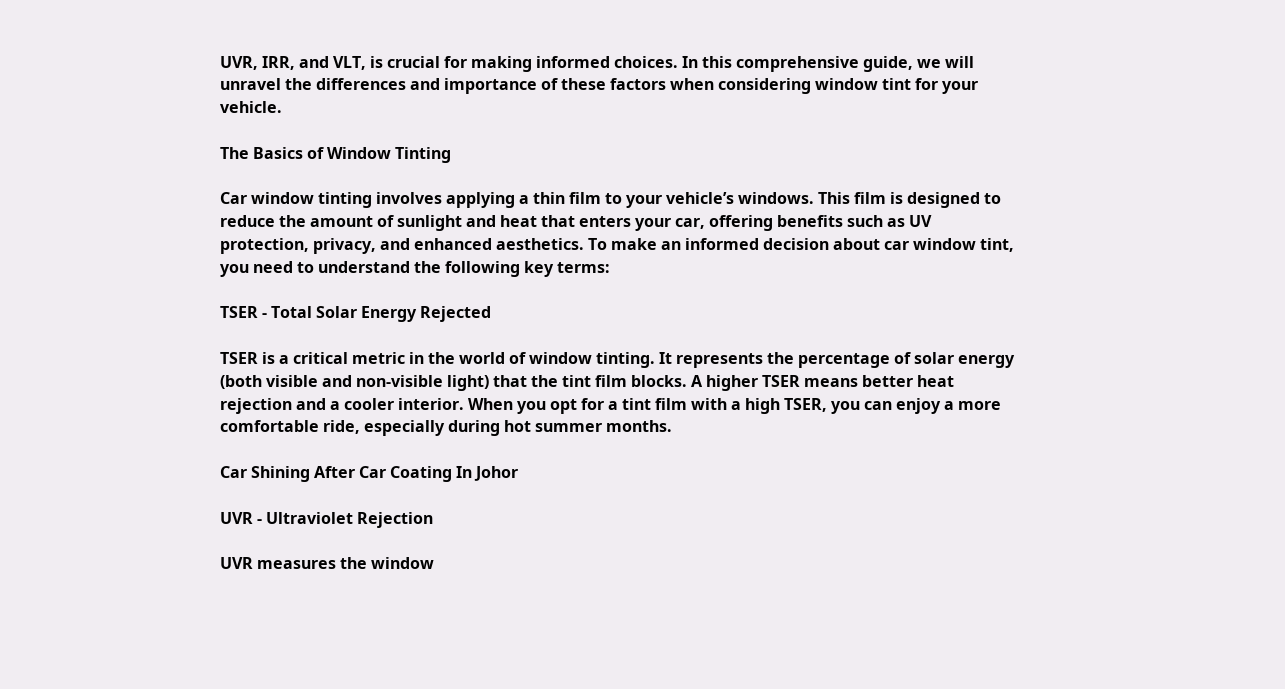UVR, IRR, and VLT, is crucial for making informed choices. In this comprehensive guide, we will unravel the differences and importance of these factors when considering window tint for your vehicle.

The Basics of Window Tinting

Car window tinting involves applying a thin film to your vehicle’s windows. This film is designed to reduce the amount of sunlight and heat that enters your car, offering benefits such as UV protection, privacy, and enhanced aesthetics. To make an informed decision about car window tint, you need to understand the following key terms:

TSER - Total Solar Energy Rejected

TSER is a critical metric in the world of window tinting. It represents the percentage of solar energy (both visible and non-visible light) that the tint film blocks. A higher TSER means better heat rejection and a cooler interior. When you opt for a tint film with a high TSER, you can enjoy a more comfortable ride, especially during hot summer months.

Car Shining After Car Coating In Johor

UVR - Ultraviolet Rejection

UVR measures the window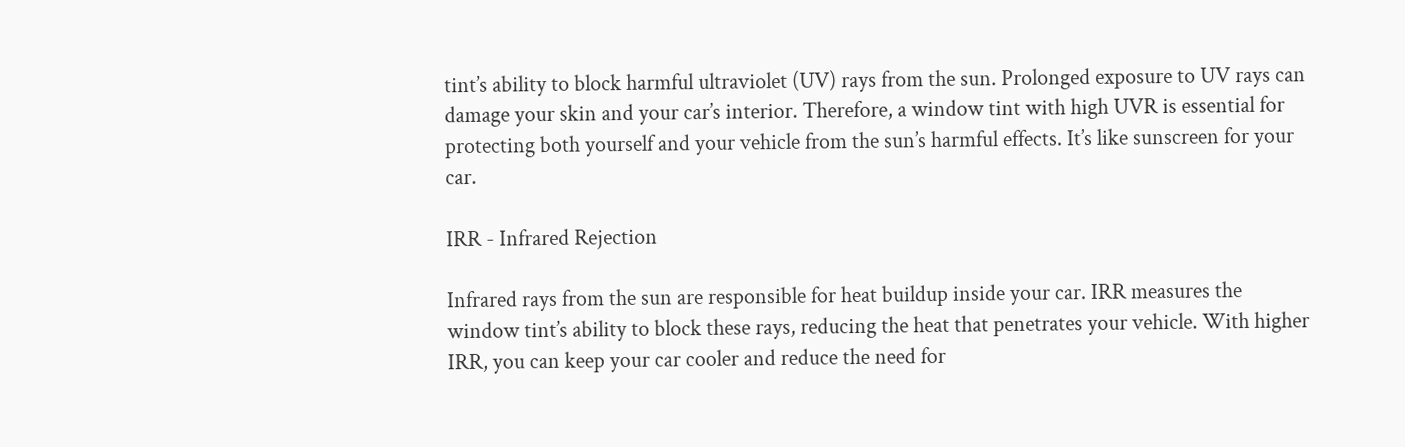tint’s ability to block harmful ultraviolet (UV) rays from the sun. Prolonged exposure to UV rays can damage your skin and your car’s interior. Therefore, a window tint with high UVR is essential for protecting both yourself and your vehicle from the sun’s harmful effects. It’s like sunscreen for your car.

IRR - Infrared Rejection

Infrared rays from the sun are responsible for heat buildup inside your car. IRR measures the window tint’s ability to block these rays, reducing the heat that penetrates your vehicle. With higher IRR, you can keep your car cooler and reduce the need for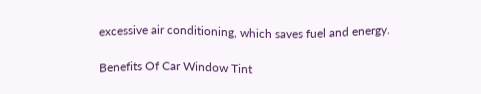excessive air conditioning, which saves fuel and energy.

Benefits Of Car Window Tint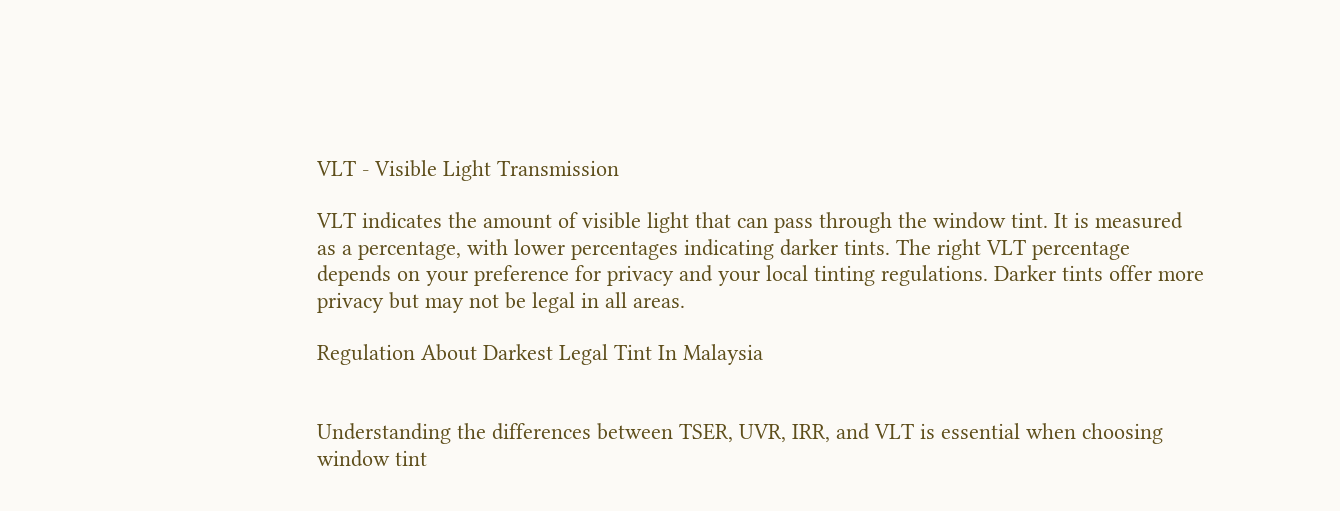VLT - Visible Light Transmission

VLT indicates the amount of visible light that can pass through the window tint. It is measured as a percentage, with lower percentages indicating darker tints. The right VLT percentage depends on your preference for privacy and your local tinting regulations. Darker tints offer more privacy but may not be legal in all areas.

Regulation About Darkest Legal Tint In Malaysia


Understanding the differences between TSER, UVR, IRR, and VLT is essential when choosing window tint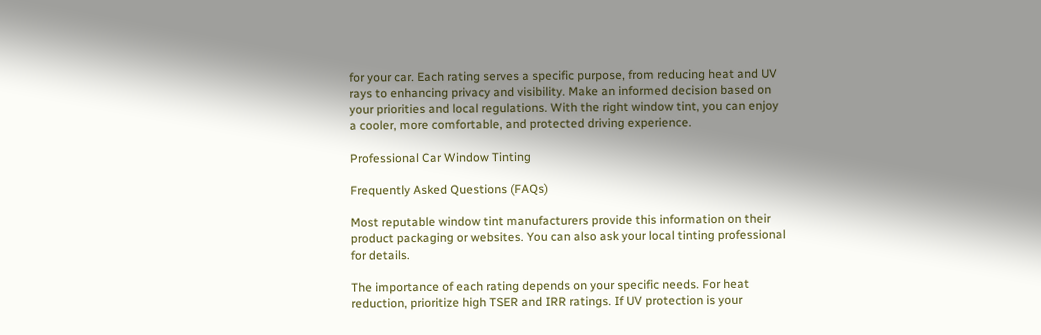for your car. Each rating serves a specific purpose, from reducing heat and UV rays to enhancing privacy and visibility. Make an informed decision based on your priorities and local regulations. With the right window tint, you can enjoy a cooler, more comfortable, and protected driving experience.

Professional Car Window Tinting

Frequently Asked Questions (FAQs)

Most reputable window tint manufacturers provide this information on their product packaging or websites. You can also ask your local tinting professional for details.

The importance of each rating depends on your specific needs. For heat reduction, prioritize high TSER and IRR ratings. If UV protection is your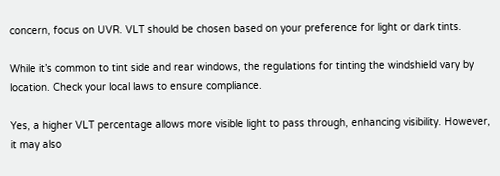concern, focus on UVR. VLT should be chosen based on your preference for light or dark tints.

While it’s common to tint side and rear windows, the regulations for tinting the windshield vary by location. Check your local laws to ensure compliance.

Yes, a higher VLT percentage allows more visible light to pass through, enhancing visibility. However, it may also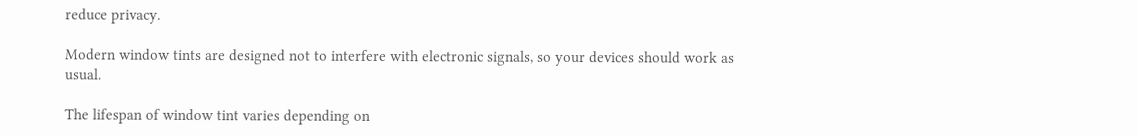reduce privacy.

Modern window tints are designed not to interfere with electronic signals, so your devices should work as usual.

The lifespan of window tint varies depending on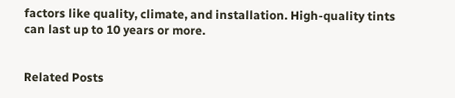factors like quality, climate, and installation. High-quality tints can last up to 10 years or more.


Related Posts